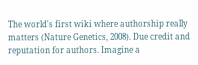The world's first wiki where authorship really matters (Nature Genetics, 2008). Due credit and reputation for authors. Imagine a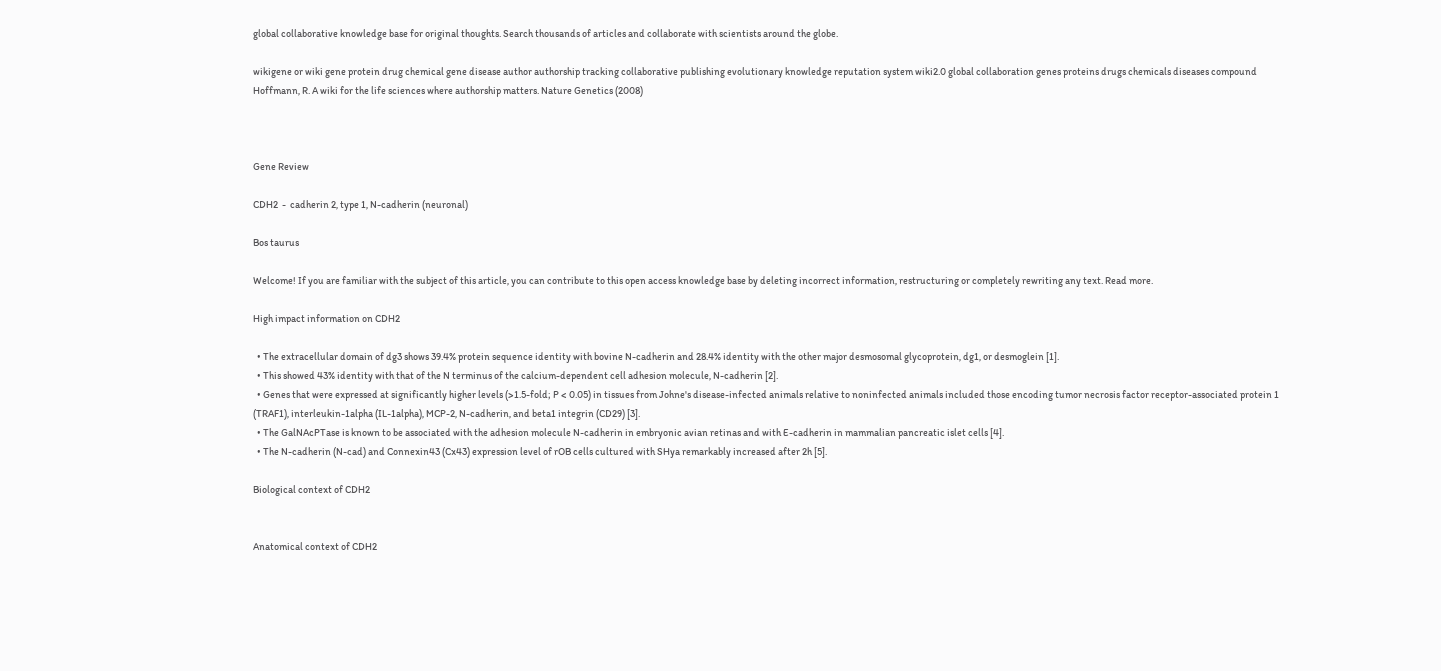global collaborative knowledge base for original thoughts. Search thousands of articles and collaborate with scientists around the globe.

wikigene or wiki gene protein drug chemical gene disease author authorship tracking collaborative publishing evolutionary knowledge reputation system wiki2.0 global collaboration genes proteins drugs chemicals diseases compound
Hoffmann, R. A wiki for the life sciences where authorship matters. Nature Genetics (2008)



Gene Review

CDH2  -  cadherin 2, type 1, N-cadherin (neuronal)

Bos taurus

Welcome! If you are familiar with the subject of this article, you can contribute to this open access knowledge base by deleting incorrect information, restructuring or completely rewriting any text. Read more.

High impact information on CDH2

  • The extracellular domain of dg3 shows 39.4% protein sequence identity with bovine N-cadherin and 28.4% identity with the other major desmosomal glycoprotein, dg1, or desmoglein [1].
  • This showed 43% identity with that of the N terminus of the calcium-dependent cell adhesion molecule, N-cadherin [2].
  • Genes that were expressed at significantly higher levels (>1.5-fold; P < 0.05) in tissues from Johne's disease-infected animals relative to noninfected animals included those encoding tumor necrosis factor receptor-associated protein 1 (TRAF1), interleukin-1alpha (IL-1alpha), MCP-2, N-cadherin, and beta1 integrin (CD29) [3].
  • The GalNAcPTase is known to be associated with the adhesion molecule N-cadherin in embryonic avian retinas and with E-cadherin in mammalian pancreatic islet cells [4].
  • The N-cadherin (N-cad) and Connexin43 (Cx43) expression level of rOB cells cultured with SHya remarkably increased after 2h [5].

Biological context of CDH2


Anatomical context of CDH2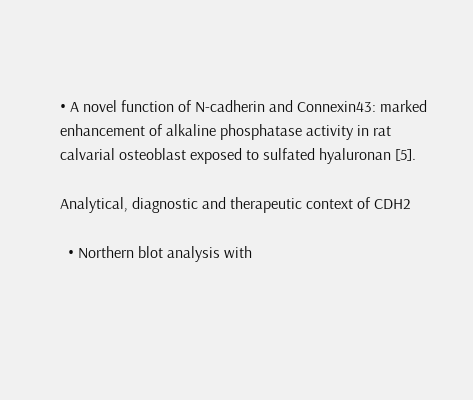• A novel function of N-cadherin and Connexin43: marked enhancement of alkaline phosphatase activity in rat calvarial osteoblast exposed to sulfated hyaluronan [5].

Analytical, diagnostic and therapeutic context of CDH2

  • Northern blot analysis with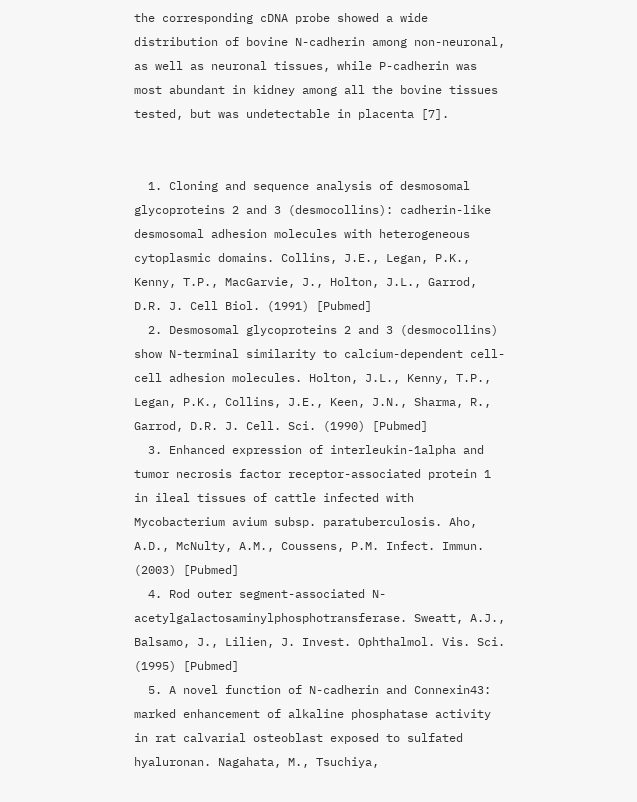the corresponding cDNA probe showed a wide distribution of bovine N-cadherin among non-neuronal, as well as neuronal tissues, while P-cadherin was most abundant in kidney among all the bovine tissues tested, but was undetectable in placenta [7].


  1. Cloning and sequence analysis of desmosomal glycoproteins 2 and 3 (desmocollins): cadherin-like desmosomal adhesion molecules with heterogeneous cytoplasmic domains. Collins, J.E., Legan, P.K., Kenny, T.P., MacGarvie, J., Holton, J.L., Garrod, D.R. J. Cell Biol. (1991) [Pubmed]
  2. Desmosomal glycoproteins 2 and 3 (desmocollins) show N-terminal similarity to calcium-dependent cell-cell adhesion molecules. Holton, J.L., Kenny, T.P., Legan, P.K., Collins, J.E., Keen, J.N., Sharma, R., Garrod, D.R. J. Cell. Sci. (1990) [Pubmed]
  3. Enhanced expression of interleukin-1alpha and tumor necrosis factor receptor-associated protein 1 in ileal tissues of cattle infected with Mycobacterium avium subsp. paratuberculosis. Aho, A.D., McNulty, A.M., Coussens, P.M. Infect. Immun. (2003) [Pubmed]
  4. Rod outer segment-associated N-acetylgalactosaminylphosphotransferase. Sweatt, A.J., Balsamo, J., Lilien, J. Invest. Ophthalmol. Vis. Sci. (1995) [Pubmed]
  5. A novel function of N-cadherin and Connexin43: marked enhancement of alkaline phosphatase activity in rat calvarial osteoblast exposed to sulfated hyaluronan. Nagahata, M., Tsuchiya,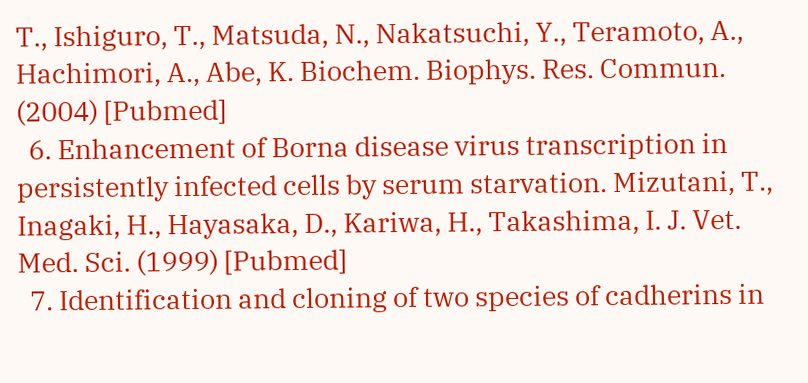T., Ishiguro, T., Matsuda, N., Nakatsuchi, Y., Teramoto, A., Hachimori, A., Abe, K. Biochem. Biophys. Res. Commun. (2004) [Pubmed]
  6. Enhancement of Borna disease virus transcription in persistently infected cells by serum starvation. Mizutani, T., Inagaki, H., Hayasaka, D., Kariwa, H., Takashima, I. J. Vet. Med. Sci. (1999) [Pubmed]
  7. Identification and cloning of two species of cadherins in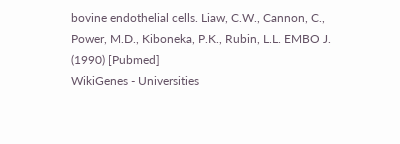bovine endothelial cells. Liaw, C.W., Cannon, C., Power, M.D., Kiboneka, P.K., Rubin, L.L. EMBO J. (1990) [Pubmed]
WikiGenes - Universities